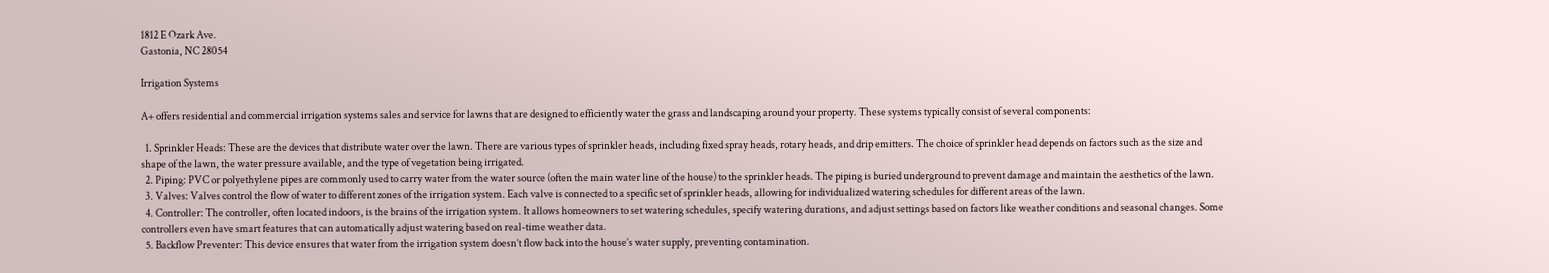1812 E Ozark Ave.
Gastonia, NC 28054

Irrigation Systems

A+ offers residential and commercial irrigation systems sales and service for lawns that are designed to efficiently water the grass and landscaping around your property. These systems typically consist of several components:

  1. Sprinkler Heads: These are the devices that distribute water over the lawn. There are various types of sprinkler heads, including fixed spray heads, rotary heads, and drip emitters. The choice of sprinkler head depends on factors such as the size and shape of the lawn, the water pressure available, and the type of vegetation being irrigated.
  2. Piping: PVC or polyethylene pipes are commonly used to carry water from the water source (often the main water line of the house) to the sprinkler heads. The piping is buried underground to prevent damage and maintain the aesthetics of the lawn.
  3. Valves: Valves control the flow of water to different zones of the irrigation system. Each valve is connected to a specific set of sprinkler heads, allowing for individualized watering schedules for different areas of the lawn.
  4. Controller: The controller, often located indoors, is the brains of the irrigation system. It allows homeowners to set watering schedules, specify watering durations, and adjust settings based on factors like weather conditions and seasonal changes. Some controllers even have smart features that can automatically adjust watering based on real-time weather data.
  5. Backflow Preventer: This device ensures that water from the irrigation system doesn’t flow back into the house’s water supply, preventing contamination.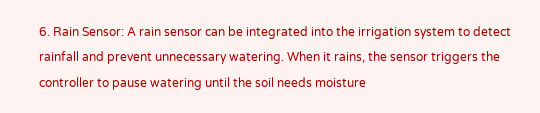6. Rain Sensor: A rain sensor can be integrated into the irrigation system to detect rainfall and prevent unnecessary watering. When it rains, the sensor triggers the controller to pause watering until the soil needs moisture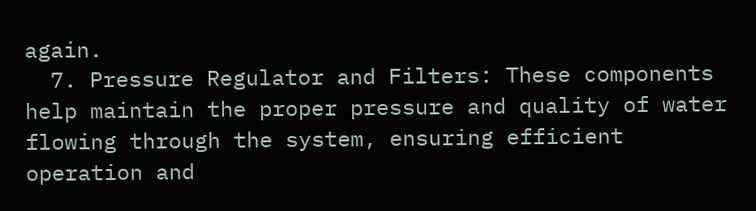again.
  7. Pressure Regulator and Filters: These components help maintain the proper pressure and quality of water flowing through the system, ensuring efficient operation and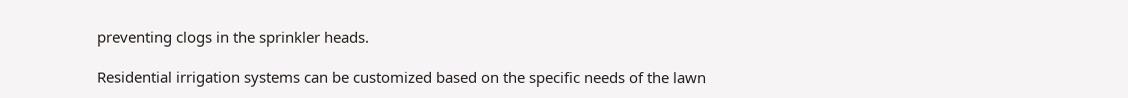preventing clogs in the sprinkler heads.

Residential irrigation systems can be customized based on the specific needs of the lawn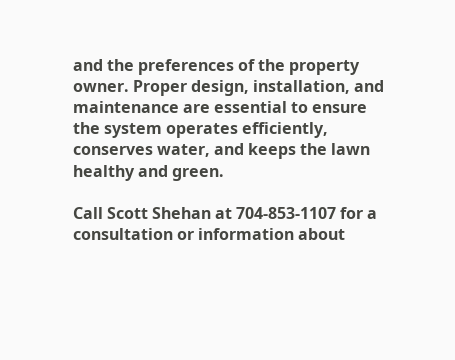and the preferences of the property owner. Proper design, installation, and maintenance are essential to ensure the system operates efficiently, conserves water, and keeps the lawn healthy and green.

Call Scott Shehan at 704-853-1107 for a consultation or information about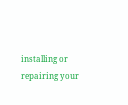installing or repairing your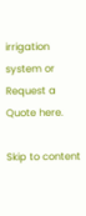irrigation system or Request a Quote here.

Skip to content